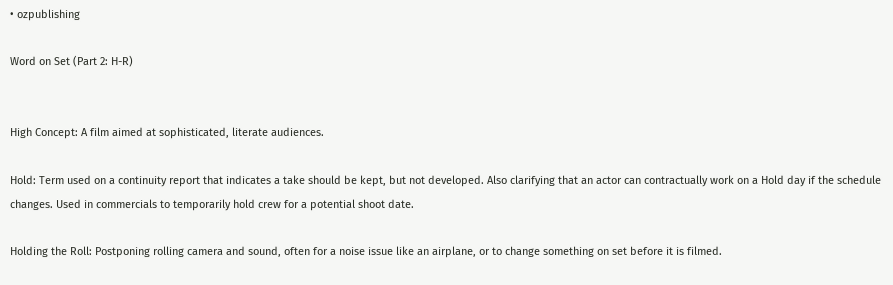• ozpublishing

Word on Set (Part 2: H-R)


High Concept: A film aimed at sophisticated, literate audiences.

Hold: Term used on a continuity report that indicates a take should be kept, but not developed. Also clarifying that an actor can contractually work on a Hold day if the schedule changes. Used in commercials to temporarily hold crew for a potential shoot date.

Holding the Roll: Postponing rolling camera and sound, often for a noise issue like an airplane, or to change something on set before it is filmed.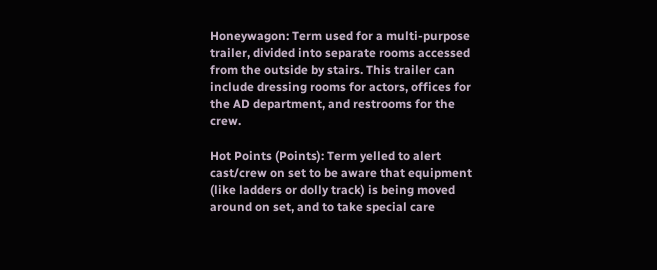Honeywagon: Term used for a multi-purpose trailer, divided into separate rooms accessed from the outside by stairs. This trailer can include dressing rooms for actors, offices for the AD department, and restrooms for the crew.

Hot Points (Points): Term yelled to alert cast/crew on set to be aware that equipment (like ladders or dolly track) is being moved around on set, and to take special care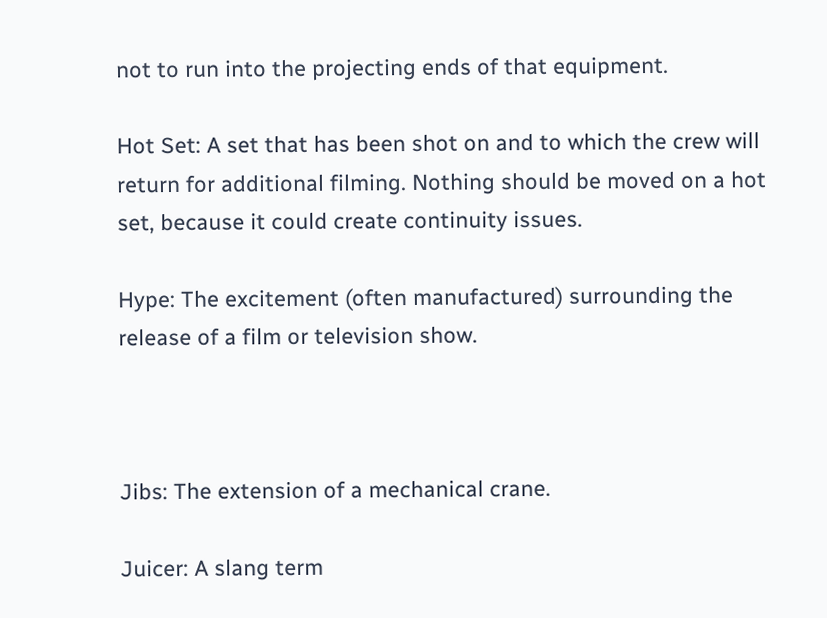not to run into the projecting ends of that equipment.

Hot Set: A set that has been shot on and to which the crew will return for additional filming. Nothing should be moved on a hot set, because it could create continuity issues.

Hype: The excitement (often manufactured) surrounding the release of a film or television show.



Jibs: The extension of a mechanical crane.

Juicer: A slang term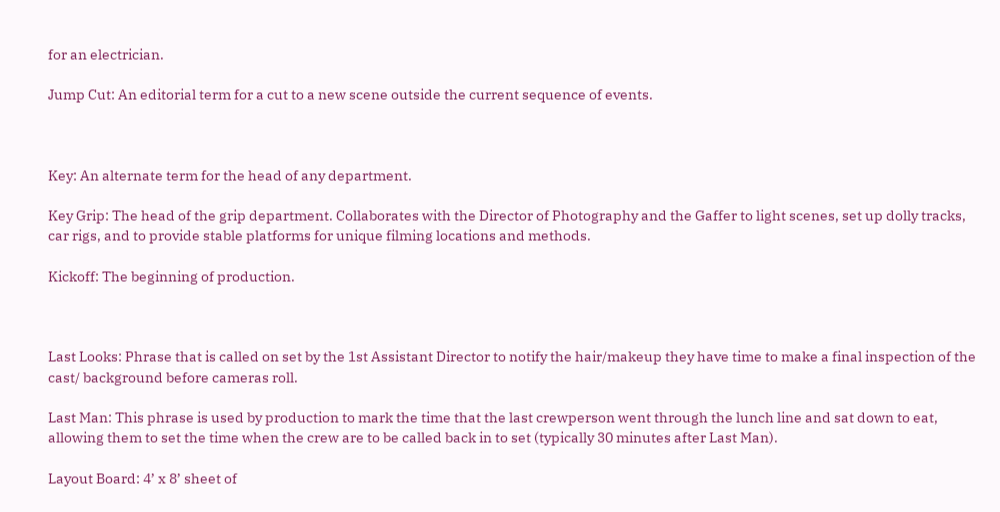for an electrician.

Jump Cut: An editorial term for a cut to a new scene outside the current sequence of events.



Key: An alternate term for the head of any department.

Key Grip: The head of the grip department. Collaborates with the Director of Photography and the Gaffer to light scenes, set up dolly tracks, car rigs, and to provide stable platforms for unique filming locations and methods.

Kickoff: The beginning of production.



Last Looks: Phrase that is called on set by the 1st Assistant Director to notify the hair/makeup they have time to make a final inspection of the cast/ background before cameras roll.

Last Man: This phrase is used by production to mark the time that the last crewperson went through the lunch line and sat down to eat, allowing them to set the time when the crew are to be called back in to set (typically 30 minutes after Last Man).

Layout Board: 4’ x 8’ sheet of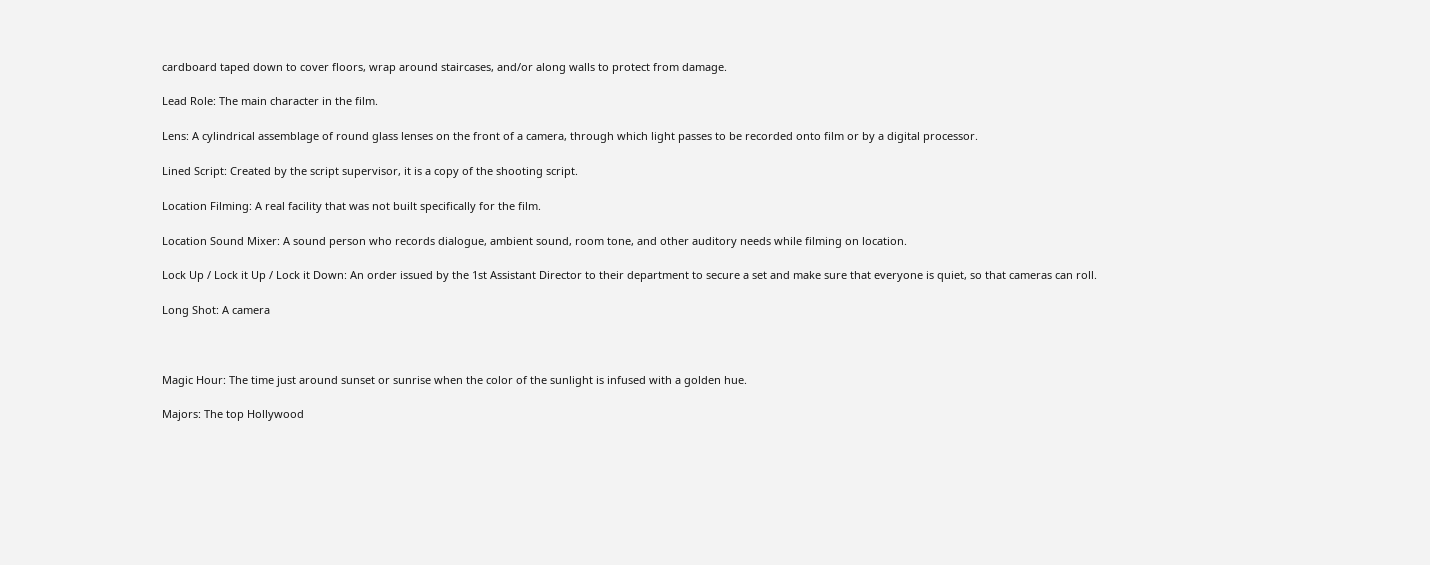cardboard taped down to cover floors, wrap around staircases, and/or along walls to protect from damage.

Lead Role: The main character in the film.

Lens: A cylindrical assemblage of round glass lenses on the front of a camera, through which light passes to be recorded onto film or by a digital processor.

Lined Script: Created by the script supervisor, it is a copy of the shooting script.

Location Filming: A real facility that was not built specifically for the film.

Location Sound Mixer: A sound person who records dialogue, ambient sound, room tone, and other auditory needs while filming on location.

Lock Up / Lock it Up / Lock it Down: An order issued by the 1st Assistant Director to their department to secure a set and make sure that everyone is quiet, so that cameras can roll.

Long Shot: A camera



Magic Hour: The time just around sunset or sunrise when the color of the sunlight is infused with a golden hue.

Majors: The top Hollywood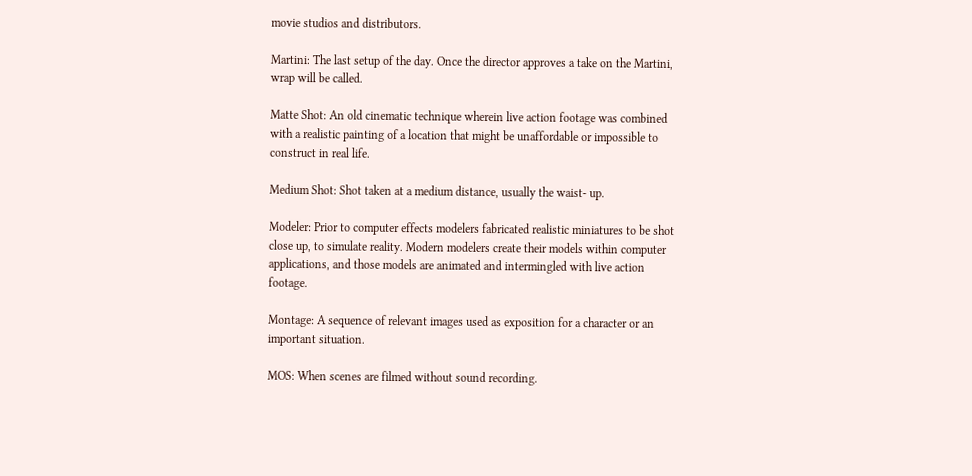movie studios and distributors.

Martini: The last setup of the day. Once the director approves a take on the Martini, wrap will be called.

Matte Shot: An old cinematic technique wherein live action footage was combined with a realistic painting of a location that might be unaffordable or impossible to construct in real life.

Medium Shot: Shot taken at a medium distance, usually the waist- up.

Modeler: Prior to computer effects modelers fabricated realistic miniatures to be shot close up, to simulate reality. Modern modelers create their models within computer applications, and those models are animated and intermingled with live action footage.

Montage: A sequence of relevant images used as exposition for a character or an important situation.

MOS: When scenes are filmed without sound recording.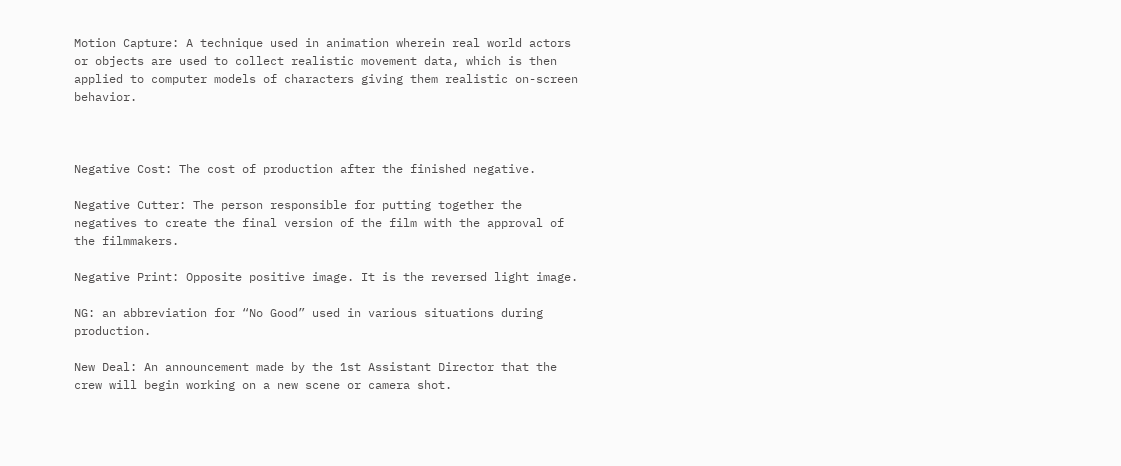Motion Capture: A technique used in animation wherein real world actors or objects are used to collect realistic movement data, which is then applied to computer models of characters giving them realistic on-screen behavior.



Negative Cost: The cost of production after the finished negative.

Negative Cutter: The person responsible for putting together the negatives to create the final version of the film with the approval of the filmmakers.

Negative Print: Opposite positive image. It is the reversed light image.

NG: an abbreviation for “No Good” used in various situations during production.

New Deal: An announcement made by the 1st Assistant Director that the crew will begin working on a new scene or camera shot.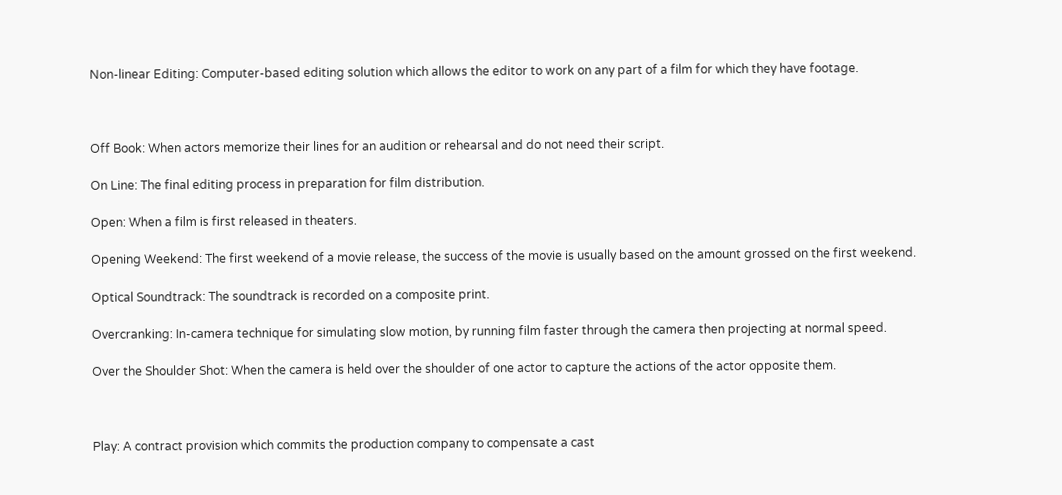Non-linear Editing: Computer-based editing solution which allows the editor to work on any part of a film for which they have footage.



Off Book: When actors memorize their lines for an audition or rehearsal and do not need their script.

On Line: The final editing process in preparation for film distribution.

Open: When a film is first released in theaters.

Opening Weekend: The first weekend of a movie release, the success of the movie is usually based on the amount grossed on the first weekend.

Optical Soundtrack: The soundtrack is recorded on a composite print.

Overcranking: In-camera technique for simulating slow motion, by running film faster through the camera then projecting at normal speed.

Over the Shoulder Shot: When the camera is held over the shoulder of one actor to capture the actions of the actor opposite them.



Play: A contract provision which commits the production company to compensate a cast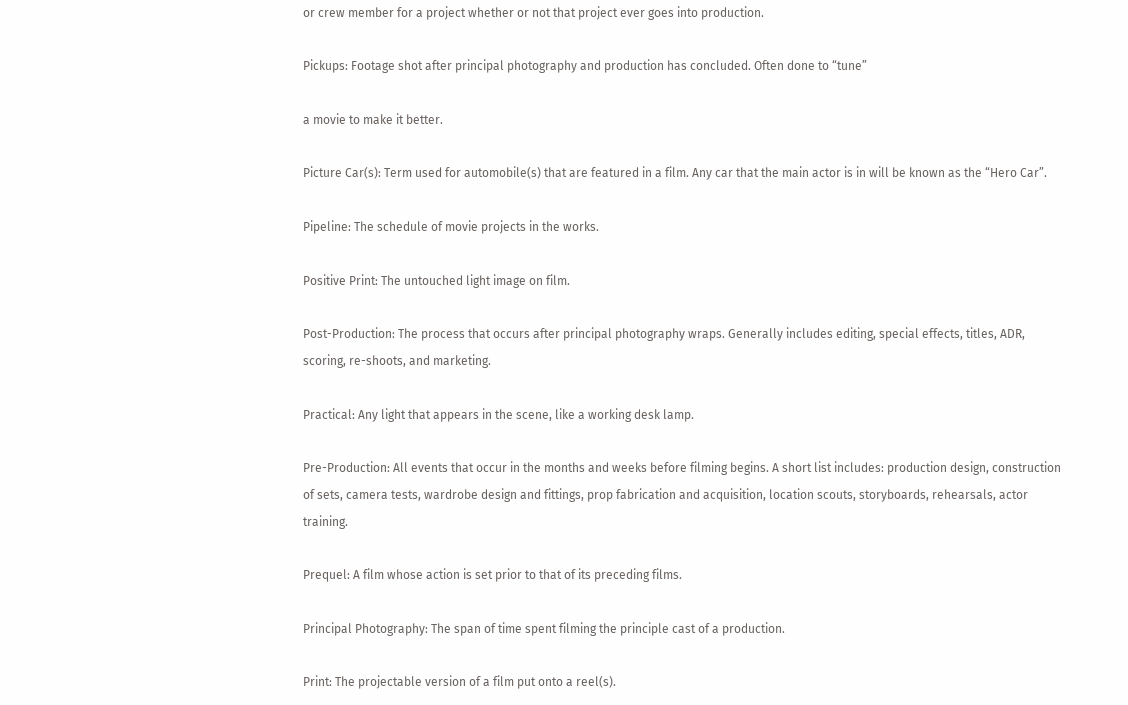or crew member for a project whether or not that project ever goes into production.

Pickups: Footage shot after principal photography and production has concluded. Often done to “tune”

a movie to make it better.

Picture Car(s): Term used for automobile(s) that are featured in a film. Any car that the main actor is in will be known as the “Hero Car”.

Pipeline: The schedule of movie projects in the works.

Positive Print: The untouched light image on film.

Post-Production: The process that occurs after principal photography wraps. Generally includes editing, special effects, titles, ADR, scoring, re-shoots, and marketing.

Practical: Any light that appears in the scene, like a working desk lamp.

Pre-Production: All events that occur in the months and weeks before filming begins. A short list includes: production design, construction of sets, camera tests, wardrobe design and fittings, prop fabrication and acquisition, location scouts, storyboards, rehearsals, actor training.

Prequel: A film whose action is set prior to that of its preceding films.

Principal Photography: The span of time spent filming the principle cast of a production.

Print: The projectable version of a film put onto a reel(s).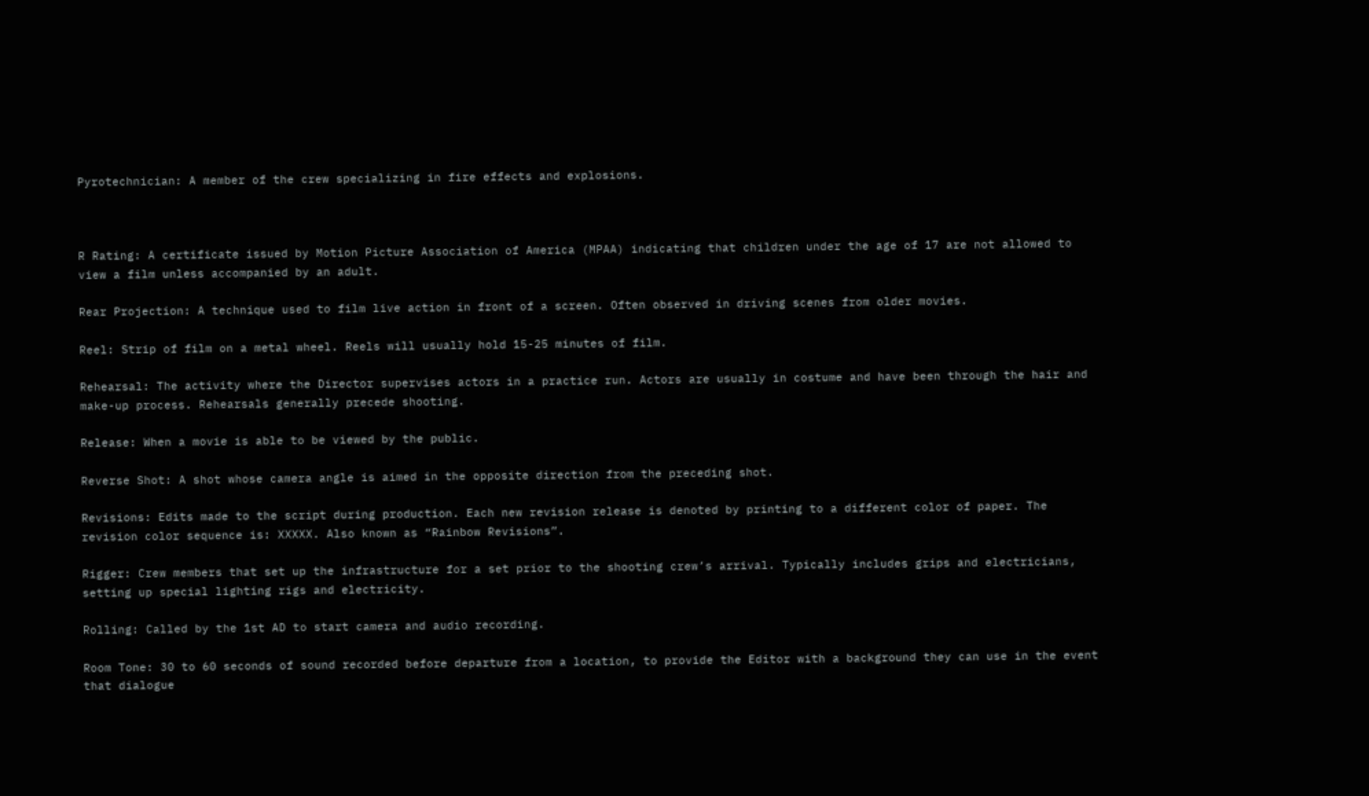Pyrotechnician: A member of the crew specializing in fire effects and explosions.



R Rating: A certificate issued by Motion Picture Association of America (MPAA) indicating that children under the age of 17 are not allowed to view a film unless accompanied by an adult.

Rear Projection: A technique used to film live action in front of a screen. Often observed in driving scenes from older movies.

Reel: Strip of film on a metal wheel. Reels will usually hold 15-25 minutes of film.

Rehearsal: The activity where the Director supervises actors in a practice run. Actors are usually in costume and have been through the hair and make-up process. Rehearsals generally precede shooting.

Release: When a movie is able to be viewed by the public.

Reverse Shot: A shot whose camera angle is aimed in the opposite direction from the preceding shot.

Revisions: Edits made to the script during production. Each new revision release is denoted by printing to a different color of paper. The revision color sequence is: XXXXX. Also known as “Rainbow Revisions”.

Rigger: Crew members that set up the infrastructure for a set prior to the shooting crew’s arrival. Typically includes grips and electricians, setting up special lighting rigs and electricity.

Rolling: Called by the 1st AD to start camera and audio recording.

Room Tone: 30 to 60 seconds of sound recorded before departure from a location, to provide the Editor with a background they can use in the event that dialogue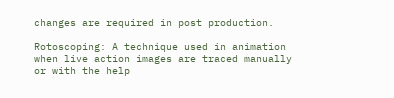changes are required in post production.

Rotoscoping: A technique used in animation when live action images are traced manually or with the help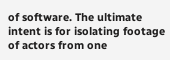of software. The ultimate intent is for isolating footage of actors from one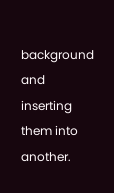background and inserting them into another.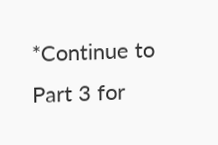*Continue to Part 3 for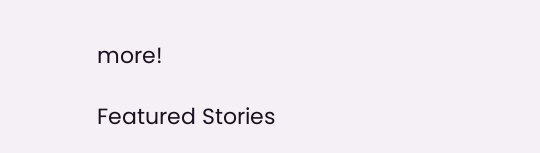more!

Featured Stories